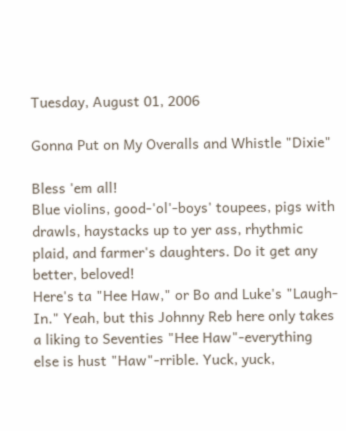Tuesday, August 01, 2006

Gonna Put on My Overalls and Whistle "Dixie"

Bless 'em all!
Blue violins, good-'ol'-boys' toupees, pigs with drawls, haystacks up to yer ass, rhythmic plaid, and farmer's daughters. Do it get any better, beloved!
Here's ta "Hee Haw," or Bo and Luke's "Laugh-In." Yeah, but this Johnny Reb here only takes a liking to Seventies "Hee Haw"-everything else is hust "Haw"-rrible. Yuck, yuck,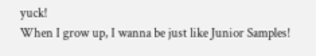yuck!
When I grow up, I wanna be just like Junior Samples!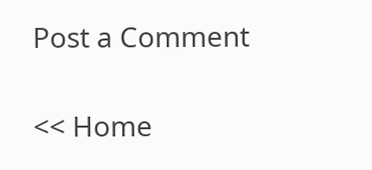Post a Comment

<< Home